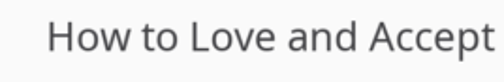How to Love and Accept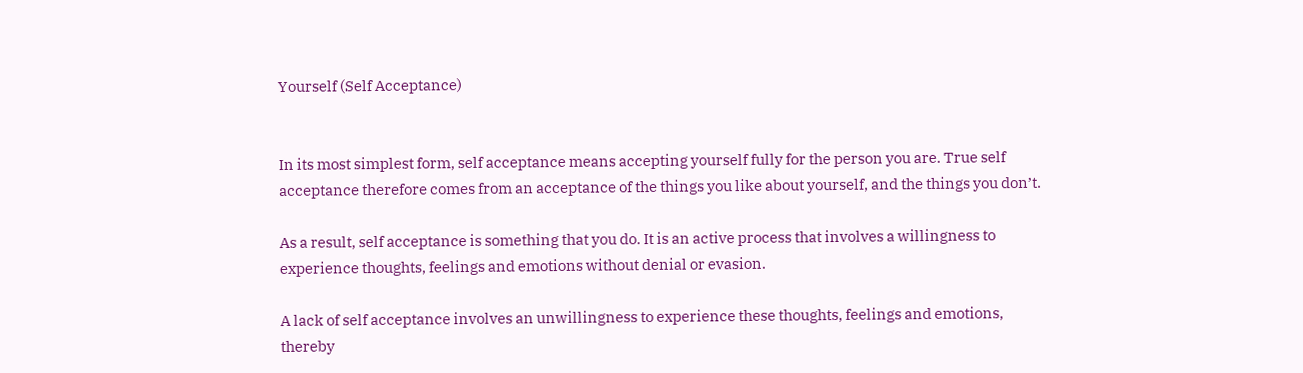Yourself (Self Acceptance)


In its most simplest form, self acceptance means accepting yourself fully for the person you are. True self acceptance therefore comes from an acceptance of the things you like about yourself, and the things you don’t.

As a result, self acceptance is something that you do. It is an active process that involves a willingness to experience thoughts, feelings and emotions without denial or evasion.

A lack of self acceptance involves an unwillingness to experience these thoughts, feelings and emotions, thereby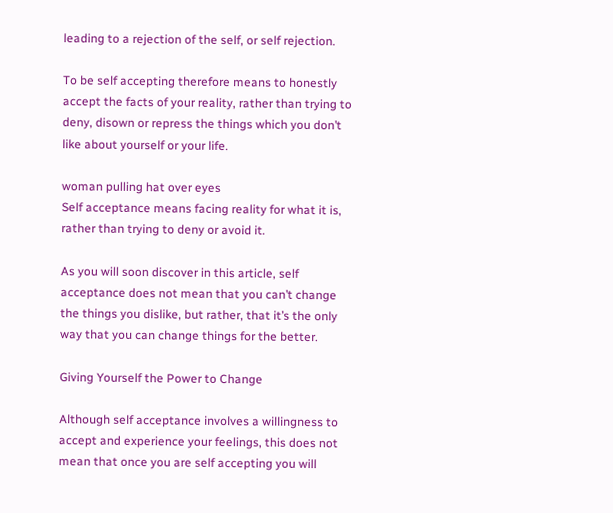leading to a rejection of the self, or self rejection.

To be self accepting therefore means to honestly accept the facts of your reality, rather than trying to deny, disown or repress the things which you don’t like about yourself or your life.

woman pulling hat over eyes
Self acceptance means facing reality for what it is, rather than trying to deny or avoid it.

As you will soon discover in this article, self acceptance does not mean that you can’t change the things you dislike, but rather, that it’s the only way that you can change things for the better.

Giving Yourself the Power to Change

Although self acceptance involves a willingness to accept and experience your feelings, this does not mean that once you are self accepting you will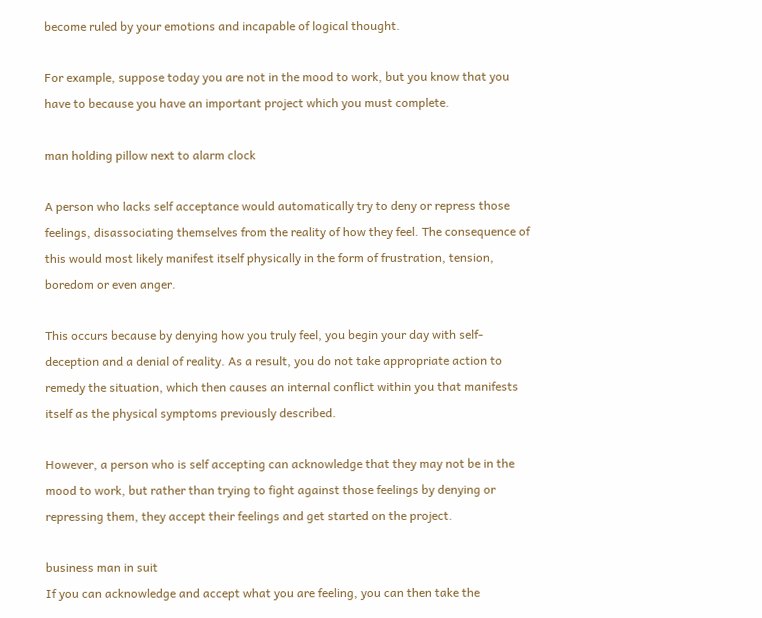become ruled by your emotions and incapable of logical thought.

For example, suppose today you are not in the mood to work, but you know that you have to because you have an important project which you must complete.

man holding pillow next to alarm clock

A person who lacks self acceptance would automatically try to deny or repress those feelings, disassociating themselves from the reality of how they feel. The consequence of this would most likely manifest itself physically in the form of frustration, tension, boredom or even anger.

This occurs because by denying how you truly feel, you begin your day with self-deception and a denial of reality. As a result, you do not take appropriate action to remedy the situation, which then causes an internal conflict within you that manifests itself as the physical symptoms previously described.

However, a person who is self accepting can acknowledge that they may not be in the mood to work, but rather than trying to fight against those feelings by denying or repressing them, they accept their feelings and get started on the project.

business man in suit
If you can acknowledge and accept what you are feeling, you can then take the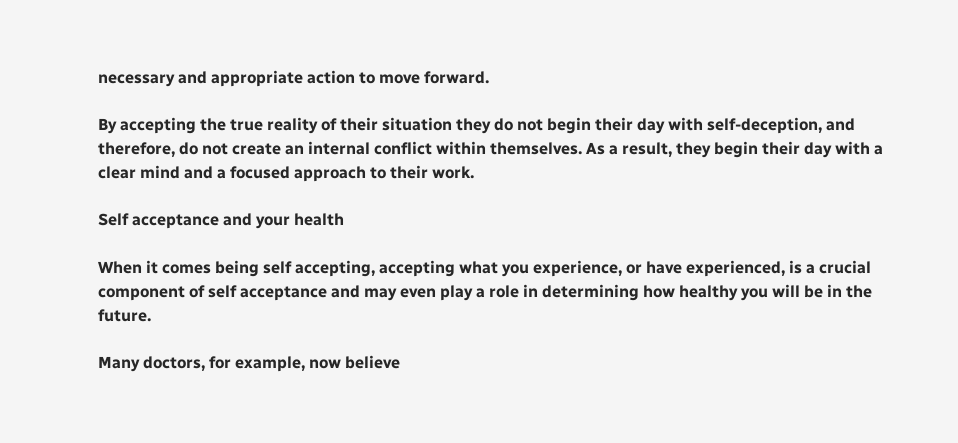necessary and appropriate action to move forward.

By accepting the true reality of their situation they do not begin their day with self-deception, and therefore, do not create an internal conflict within themselves. As a result, they begin their day with a clear mind and a focused approach to their work.

Self acceptance and your health

When it comes being self accepting, accepting what you experience, or have experienced, is a crucial component of self acceptance and may even play a role in determining how healthy you will be in the future.

Many doctors, for example, now believe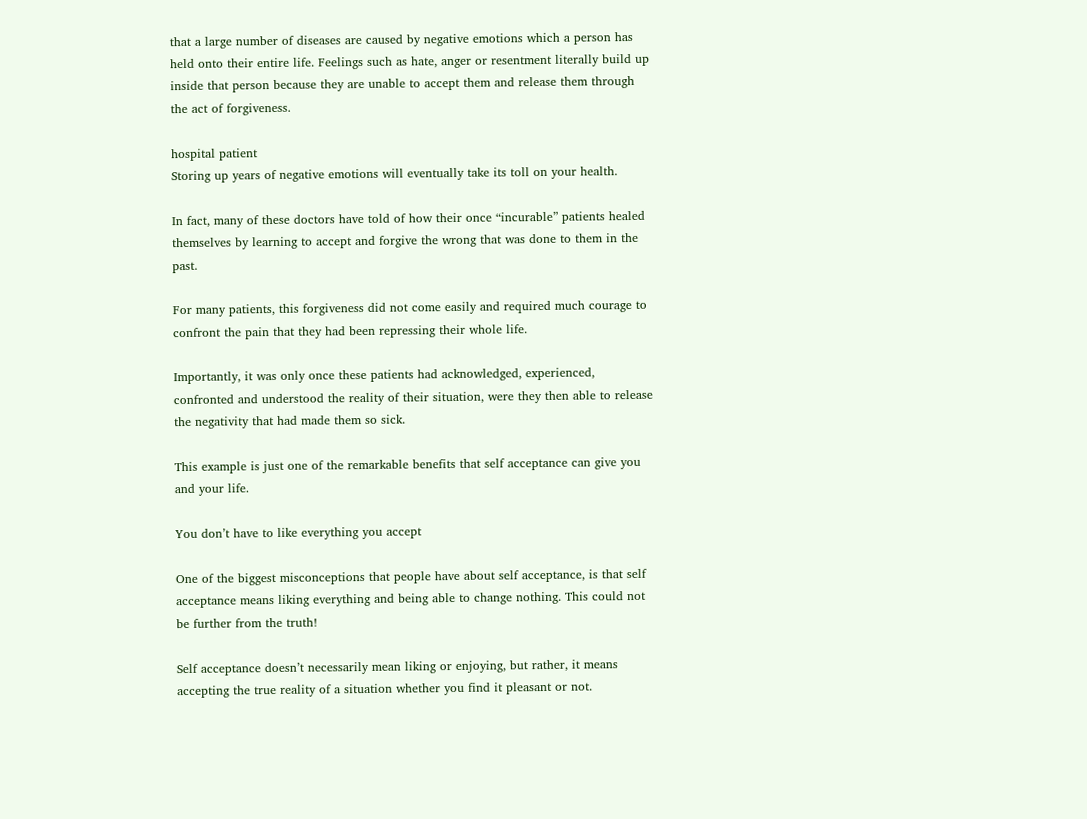that a large number of diseases are caused by negative emotions which a person has held onto their entire life. Feelings such as hate, anger or resentment literally build up inside that person because they are unable to accept them and release them through the act of forgiveness.

hospital patient
Storing up years of negative emotions will eventually take its toll on your health.

In fact, many of these doctors have told of how their once “incurable” patients healed themselves by learning to accept and forgive the wrong that was done to them in the past.

For many patients, this forgiveness did not come easily and required much courage to confront the pain that they had been repressing their whole life.

Importantly, it was only once these patients had acknowledged, experienced, confronted and understood the reality of their situation, were they then able to release the negativity that had made them so sick.

This example is just one of the remarkable benefits that self acceptance can give you and your life.

You don’t have to like everything you accept

One of the biggest misconceptions that people have about self acceptance, is that self acceptance means liking everything and being able to change nothing. This could not be further from the truth!

Self acceptance doesn’t necessarily mean liking or enjoying, but rather, it means accepting the true reality of a situation whether you find it pleasant or not.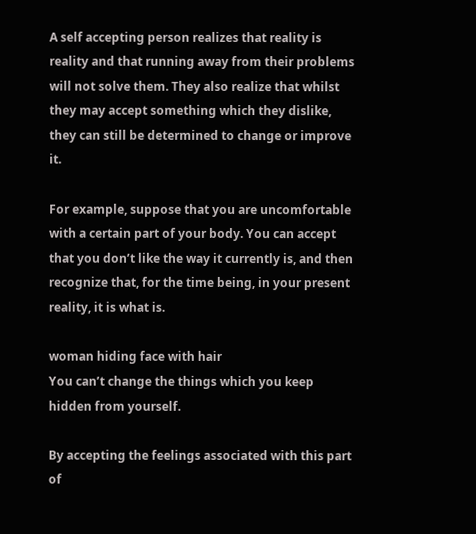A self accepting person realizes that reality is reality and that running away from their problems will not solve them. They also realize that whilst they may accept something which they dislike, they can still be determined to change or improve it.

For example, suppose that you are uncomfortable with a certain part of your body. You can accept that you don’t like the way it currently is, and then recognize that, for the time being, in your present reality, it is what is.

woman hiding face with hair
You can’t change the things which you keep hidden from yourself.

By accepting the feelings associated with this part of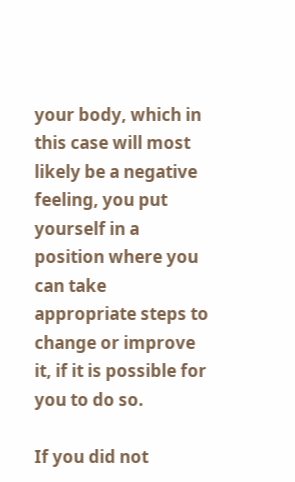your body, which in this case will most likely be a negative feeling, you put yourself in a position where you can take appropriate steps to change or improve it, if it is possible for you to do so.

If you did not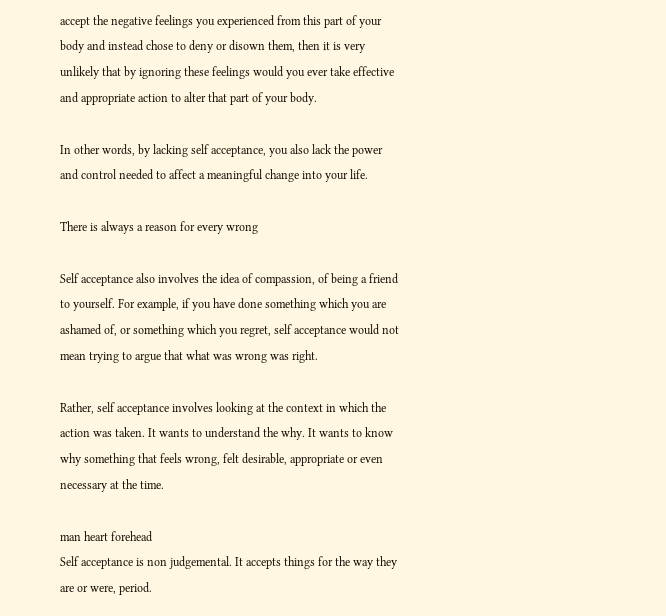accept the negative feelings you experienced from this part of your body and instead chose to deny or disown them, then it is very unlikely that by ignoring these feelings would you ever take effective and appropriate action to alter that part of your body.

In other words, by lacking self acceptance, you also lack the power and control needed to affect a meaningful change into your life.

There is always a reason for every wrong

Self acceptance also involves the idea of compassion, of being a friend to yourself. For example, if you have done something which you are ashamed of, or something which you regret, self acceptance would not mean trying to argue that what was wrong was right.

Rather, self acceptance involves looking at the context in which the action was taken. It wants to understand the why. It wants to know why something that feels wrong, felt desirable, appropriate or even necessary at the time.

man heart forehead
Self acceptance is non judgemental. It accepts things for the way they are or were, period.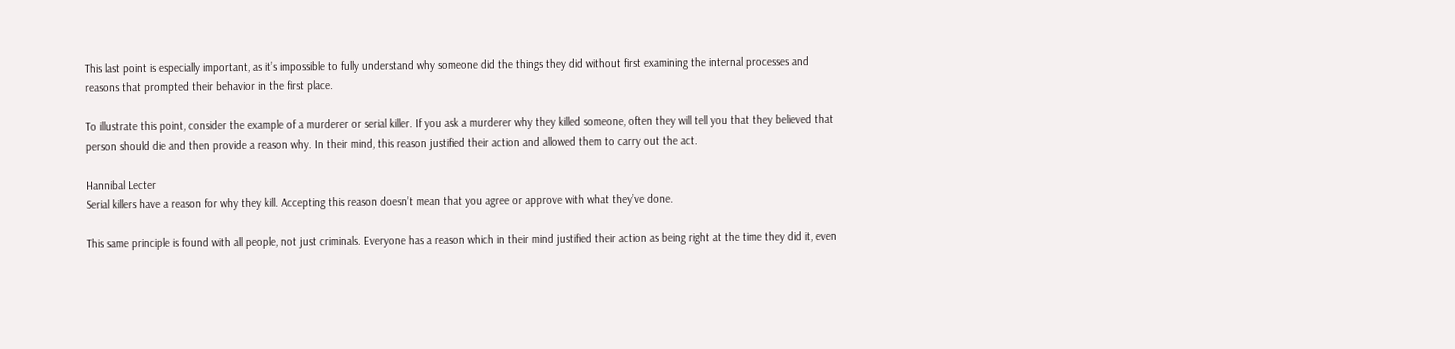This last point is especially important, as it’s impossible to fully understand why someone did the things they did without first examining the internal processes and reasons that prompted their behavior in the first place.

To illustrate this point, consider the example of a murderer or serial killer. If you ask a murderer why they killed someone, often they will tell you that they believed that person should die and then provide a reason why. In their mind, this reason justified their action and allowed them to carry out the act.

Hannibal Lecter
Serial killers have a reason for why they kill. Accepting this reason doesn’t mean that you agree or approve with what they’ve done.

This same principle is found with all people, not just criminals. Everyone has a reason which in their mind justified their action as being right at the time they did it, even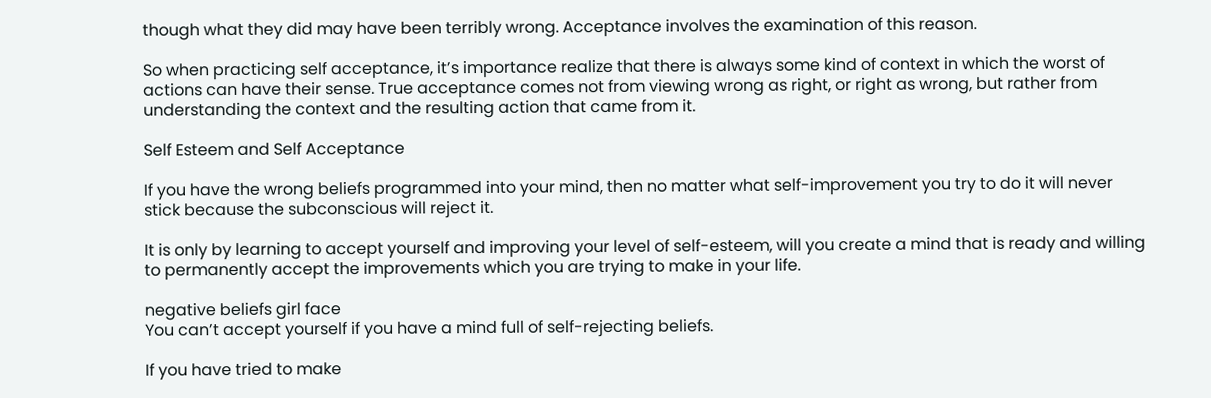though what they did may have been terribly wrong. Acceptance involves the examination of this reason.

So when practicing self acceptance, it’s importance realize that there is always some kind of context in which the worst of actions can have their sense. True acceptance comes not from viewing wrong as right, or right as wrong, but rather from understanding the context and the resulting action that came from it.

Self Esteem and Self Acceptance

If you have the wrong beliefs programmed into your mind, then no matter what self-improvement you try to do it will never stick because the subconscious will reject it.

It is only by learning to accept yourself and improving your level of self-esteem, will you create a mind that is ready and willing to permanently accept the improvements which you are trying to make in your life.

negative beliefs girl face
You can’t accept yourself if you have a mind full of self-rejecting beliefs.

If you have tried to make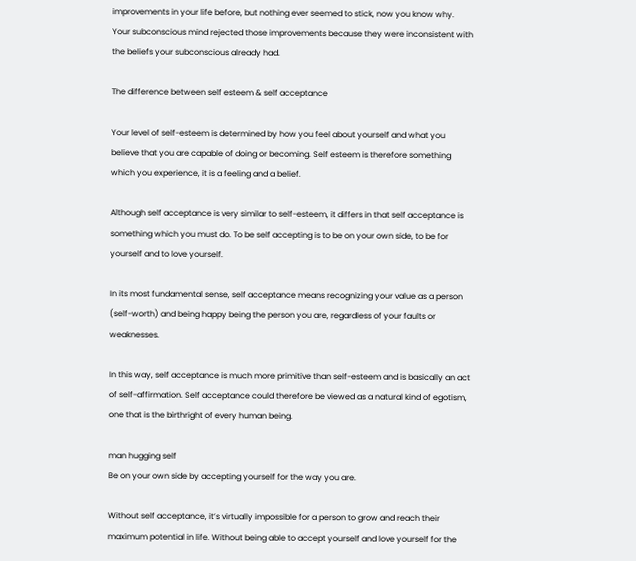improvements in your life before, but nothing ever seemed to stick, now you know why. Your subconscious mind rejected those improvements because they were inconsistent with the beliefs your subconscious already had.

The difference between self esteem & self acceptance

Your level of self-esteem is determined by how you feel about yourself and what you believe that you are capable of doing or becoming. Self esteem is therefore something which you experience, it is a feeling and a belief.

Although self acceptance is very similar to self-esteem, it differs in that self acceptance is something which you must do. To be self accepting is to be on your own side, to be for yourself and to love yourself.

In its most fundamental sense, self acceptance means recognizing your value as a person (self-worth) and being happy being the person you are, regardless of your faults or weaknesses.

In this way, self acceptance is much more primitive than self-esteem and is basically an act of self-affirmation. Self acceptance could therefore be viewed as a natural kind of egotism, one that is the birthright of every human being.

man hugging self
Be on your own side by accepting yourself for the way you are.

Without self acceptance, it’s virtually impossible for a person to grow and reach their maximum potential in life. Without being able to accept yourself and love yourself for the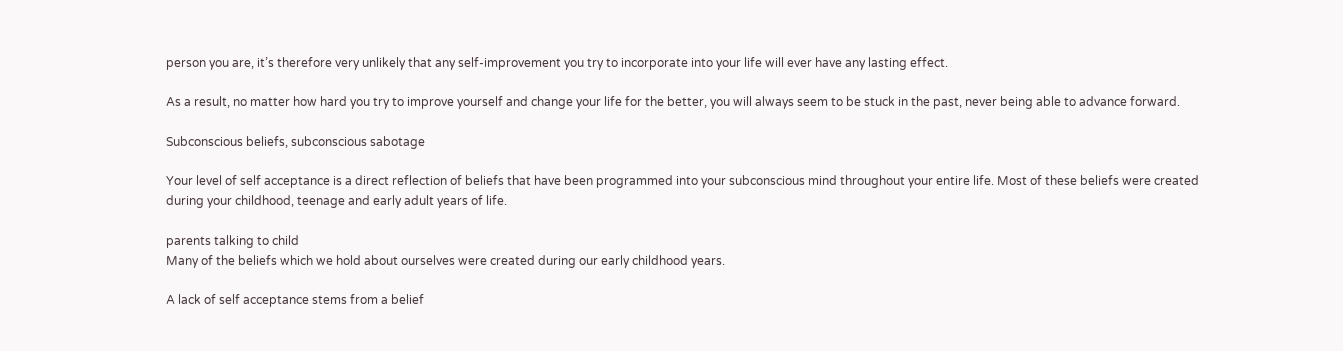person you are, it’s therefore very unlikely that any self-improvement you try to incorporate into your life will ever have any lasting effect.

As a result, no matter how hard you try to improve yourself and change your life for the better, you will always seem to be stuck in the past, never being able to advance forward.

Subconscious beliefs, subconscious sabotage

Your level of self acceptance is a direct reflection of beliefs that have been programmed into your subconscious mind throughout your entire life. Most of these beliefs were created during your childhood, teenage and early adult years of life.

parents talking to child
Many of the beliefs which we hold about ourselves were created during our early childhood years.

A lack of self acceptance stems from a belief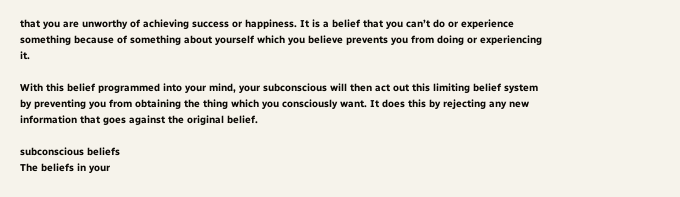that you are unworthy of achieving success or happiness. It is a belief that you can’t do or experience something because of something about yourself which you believe prevents you from doing or experiencing it.

With this belief programmed into your mind, your subconscious will then act out this limiting belief system by preventing you from obtaining the thing which you consciously want. It does this by rejecting any new information that goes against the original belief.

subconscious beliefs
The beliefs in your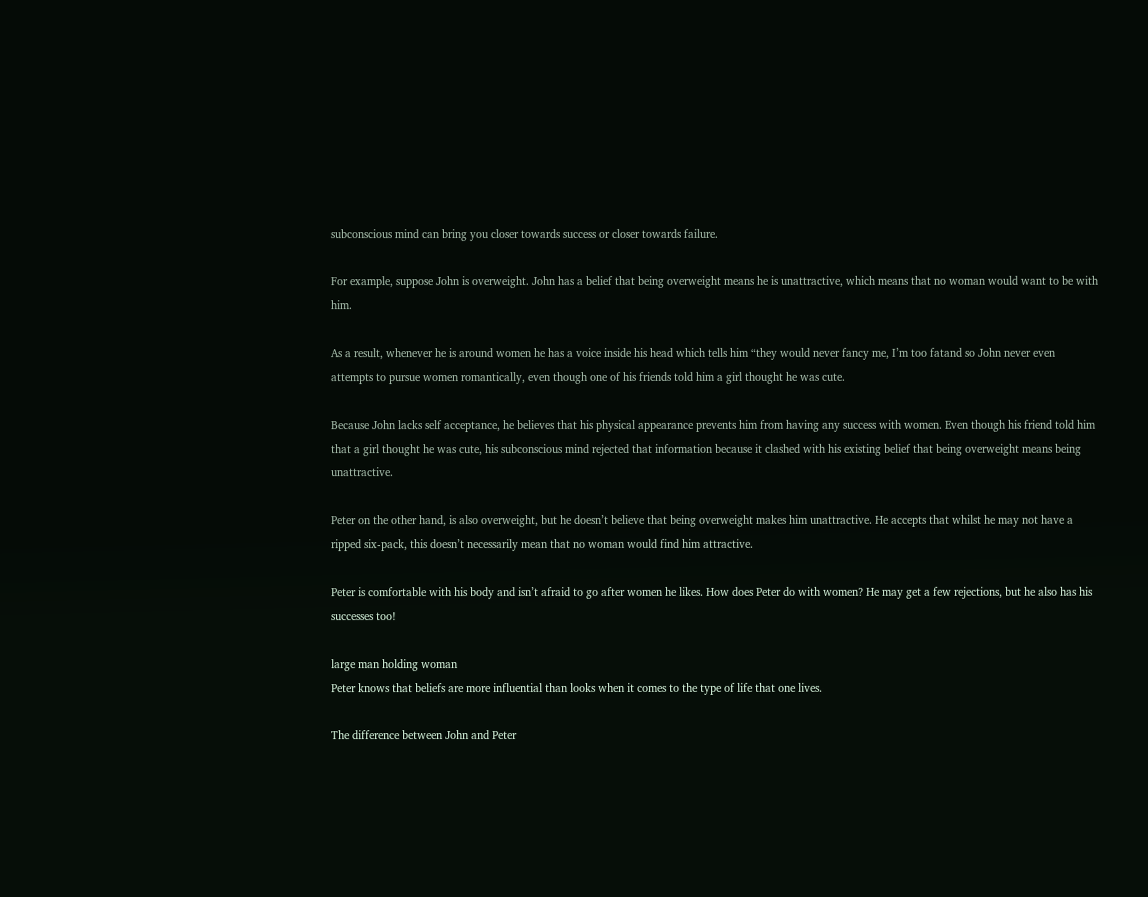subconscious mind can bring you closer towards success or closer towards failure.

For example, suppose John is overweight. John has a belief that being overweight means he is unattractive, which means that no woman would want to be with him.

As a result, whenever he is around women he has a voice inside his head which tells him “they would never fancy me, I’m too fatand so John never even attempts to pursue women romantically, even though one of his friends told him a girl thought he was cute.

Because John lacks self acceptance, he believes that his physical appearance prevents him from having any success with women. Even though his friend told him that a girl thought he was cute, his subconscious mind rejected that information because it clashed with his existing belief that being overweight means being unattractive.

Peter on the other hand, is also overweight, but he doesn’t believe that being overweight makes him unattractive. He accepts that whilst he may not have a ripped six-pack, this doesn’t necessarily mean that no woman would find him attractive.

Peter is comfortable with his body and isn’t afraid to go after women he likes. How does Peter do with women? He may get a few rejections, but he also has his successes too!

large man holding woman
Peter knows that beliefs are more influential than looks when it comes to the type of life that one lives.

The difference between John and Peter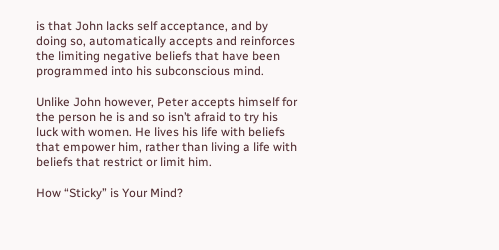is that John lacks self acceptance, and by doing so, automatically accepts and reinforces the limiting negative beliefs that have been programmed into his subconscious mind.

Unlike John however, Peter accepts himself for the person he is and so isn’t afraid to try his luck with women. He lives his life with beliefs that empower him, rather than living a life with beliefs that restrict or limit him.

How “Sticky” is Your Mind?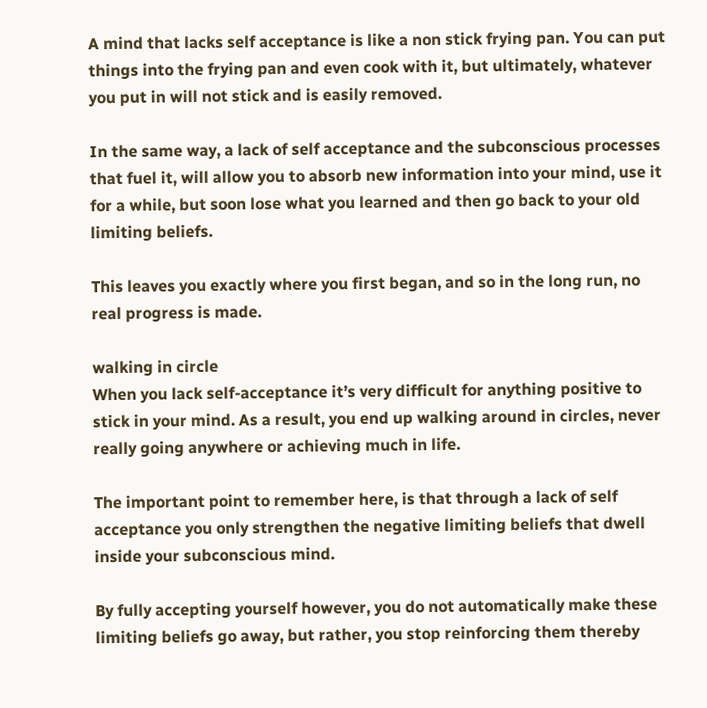A mind that lacks self acceptance is like a non stick frying pan. You can put things into the frying pan and even cook with it, but ultimately, whatever you put in will not stick and is easily removed.

In the same way, a lack of self acceptance and the subconscious processes that fuel it, will allow you to absorb new information into your mind, use it for a while, but soon lose what you learned and then go back to your old limiting beliefs.

This leaves you exactly where you first began, and so in the long run, no real progress is made.

walking in circle
When you lack self-acceptance it’s very difficult for anything positive to stick in your mind. As a result, you end up walking around in circles, never really going anywhere or achieving much in life.

The important point to remember here, is that through a lack of self acceptance you only strengthen the negative limiting beliefs that dwell inside your subconscious mind.

By fully accepting yourself however, you do not automatically make these limiting beliefs go away, but rather, you stop reinforcing them thereby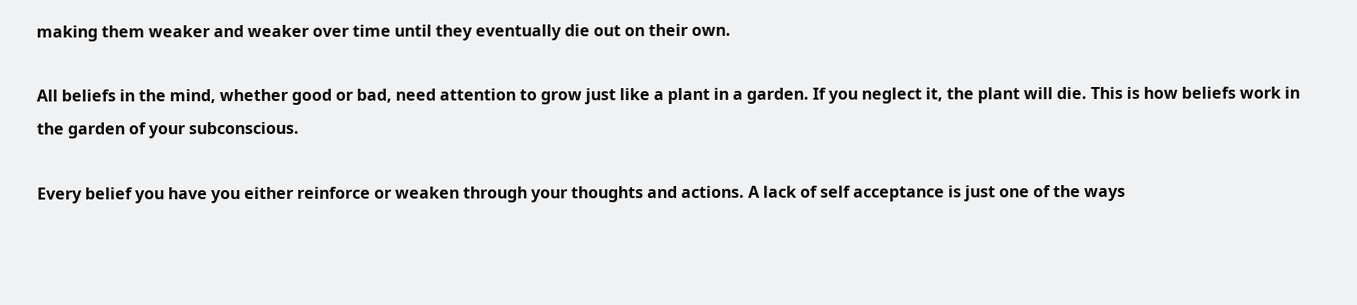making them weaker and weaker over time until they eventually die out on their own.

All beliefs in the mind, whether good or bad, need attention to grow just like a plant in a garden. If you neglect it, the plant will die. This is how beliefs work in the garden of your subconscious.

Every belief you have you either reinforce or weaken through your thoughts and actions. A lack of self acceptance is just one of the ways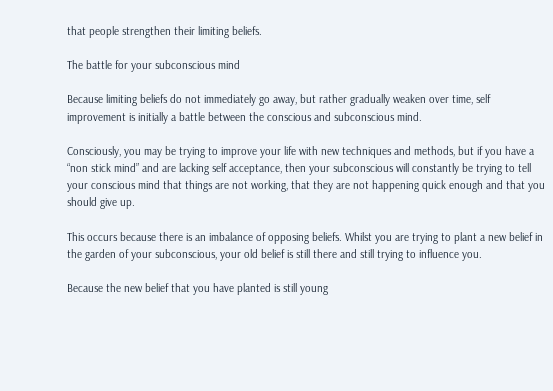that people strengthen their limiting beliefs.

The battle for your subconscious mind

Because limiting beliefs do not immediately go away, but rather gradually weaken over time, self improvement is initially a battle between the conscious and subconscious mind.

Consciously, you may be trying to improve your life with new techniques and methods, but if you have a “non stick mind” and are lacking self acceptance, then your subconscious will constantly be trying to tell your conscious mind that things are not working, that they are not happening quick enough and that you should give up.

This occurs because there is an imbalance of opposing beliefs. Whilst you are trying to plant a new belief in the garden of your subconscious, your old belief is still there and still trying to influence you.

Because the new belief that you have planted is still young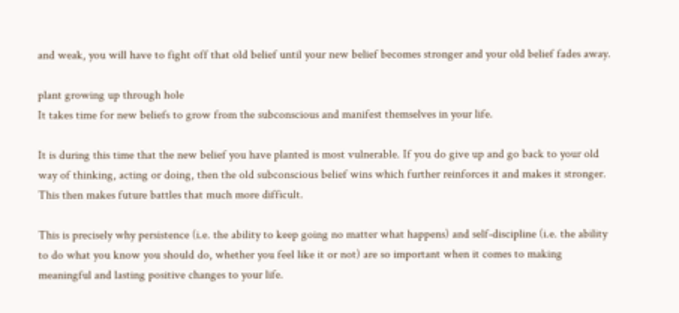and weak, you will have to fight off that old belief until your new belief becomes stronger and your old belief fades away.

plant growing up through hole
It takes time for new beliefs to grow from the subconscious and manifest themselves in your life.

It is during this time that the new belief you have planted is most vulnerable. If you do give up and go back to your old way of thinking, acting or doing, then the old subconscious belief wins which further reinforces it and makes it stronger. This then makes future battles that much more difficult.

This is precisely why persistence (i.e. the ability to keep going no matter what happens) and self-discipline (i.e. the ability to do what you know you should do, whether you feel like it or not) are so important when it comes to making meaningful and lasting positive changes to your life.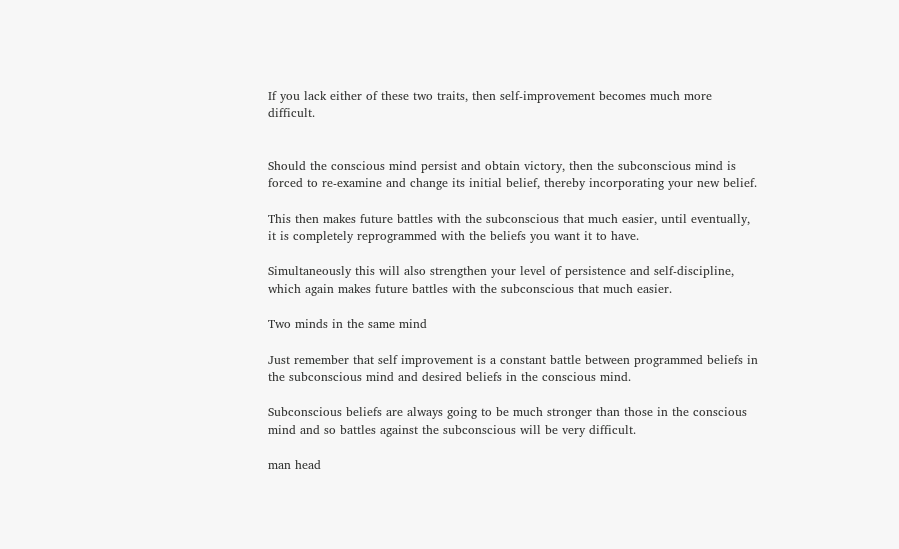If you lack either of these two traits, then self-improvement becomes much more difficult.


Should the conscious mind persist and obtain victory, then the subconscious mind is forced to re-examine and change its initial belief, thereby incorporating your new belief.

This then makes future battles with the subconscious that much easier, until eventually, it is completely reprogrammed with the beliefs you want it to have.

Simultaneously this will also strengthen your level of persistence and self-discipline, which again makes future battles with the subconscious that much easier.

Two minds in the same mind

Just remember that self improvement is a constant battle between programmed beliefs in the subconscious mind and desired beliefs in the conscious mind.

Subconscious beliefs are always going to be much stronger than those in the conscious mind and so battles against the subconscious will be very difficult.

man head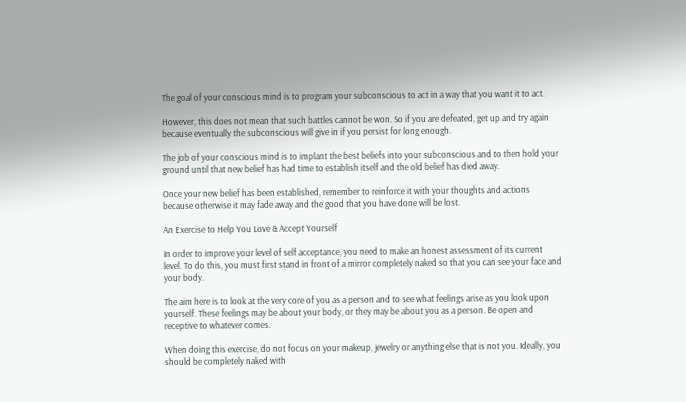The goal of your conscious mind is to program your subconscious to act in a way that you want it to act.

However, this does not mean that such battles cannot be won. So if you are defeated, get up and try again because eventually the subconscious will give in if you persist for long enough.

The job of your conscious mind is to implant the best beliefs into your subconscious and to then hold your ground until that new belief has had time to establish itself and the old belief has died away.

Once your new belief has been established, remember to reinforce it with your thoughts and actions because otherwise it may fade away and the good that you have done will be lost.

An Exercise to Help You Love & Accept Yourself

In order to improve your level of self acceptance, you need to make an honest assessment of its current level. To do this, you must first stand in front of a mirror completely naked so that you can see your face and your body.

The aim here is to look at the very core of you as a person and to see what feelings arise as you look upon yourself. These feelings may be about your body, or they may be about you as a person. Be open and receptive to whatever comes.

When doing this exercise, do not focus on your makeup, jewelry or anything else that is not you. Ideally, you should be completely naked with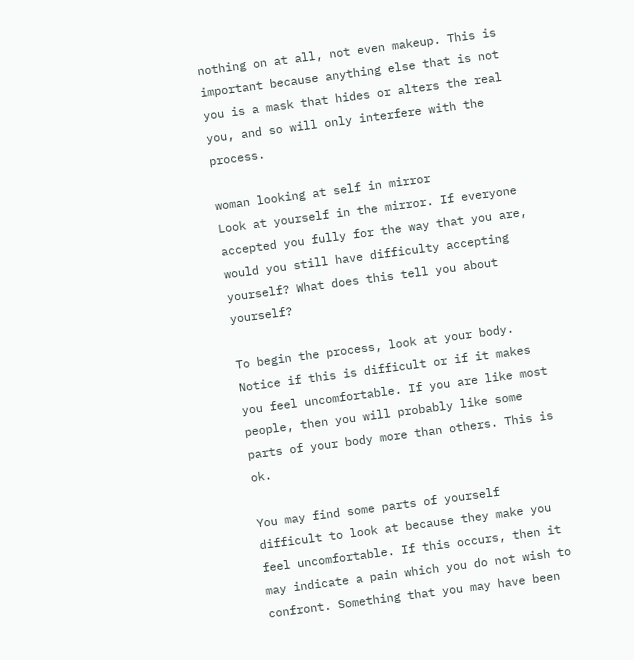nothing on at all, not even makeup. This is important because anything else that is not you is a mask that hides or alters the real you, and so will only interfere with the process.

woman looking at self in mirror
Look at yourself in the mirror. If everyone accepted you fully for the way that you are, would you still have difficulty accepting yourself? What does this tell you about yourself?

To begin the process, look at your body. Notice if this is difficult or if it makes you feel uncomfortable. If you are like most people, then you will probably like some parts of your body more than others. This is ok.

You may find some parts of yourself difficult to look at because they make you feel uncomfortable. If this occurs, then it may indicate a pain which you do not wish to confront. Something that you may have been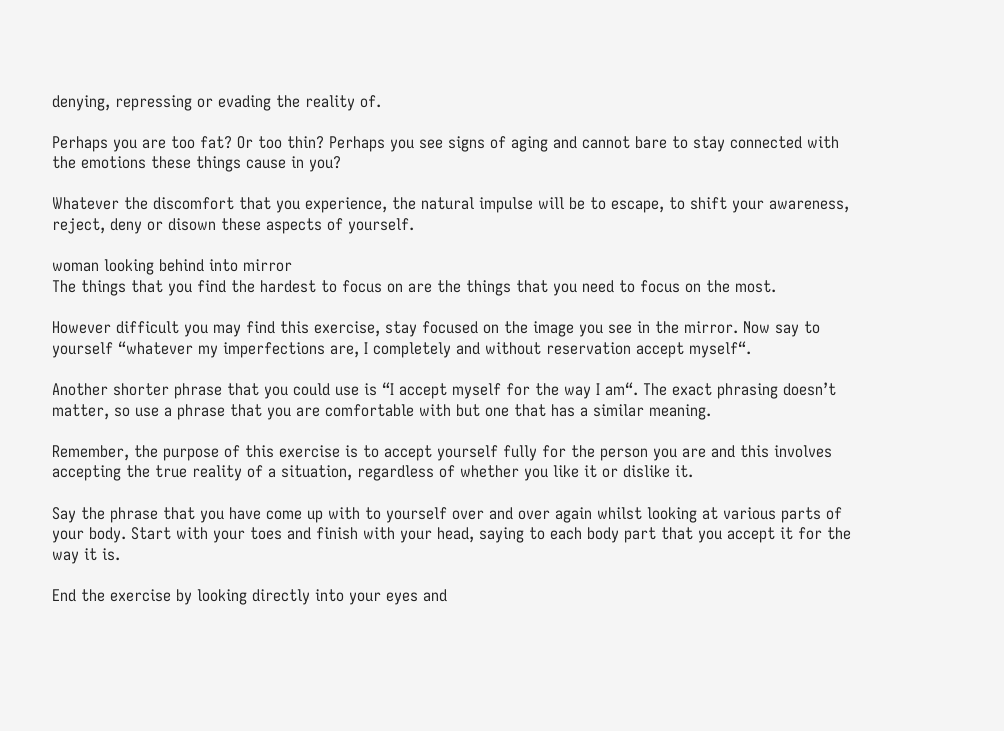denying, repressing or evading the reality of.

Perhaps you are too fat? Or too thin? Perhaps you see signs of aging and cannot bare to stay connected with the emotions these things cause in you?

Whatever the discomfort that you experience, the natural impulse will be to escape, to shift your awareness, reject, deny or disown these aspects of yourself.

woman looking behind into mirror
The things that you find the hardest to focus on are the things that you need to focus on the most.

However difficult you may find this exercise, stay focused on the image you see in the mirror. Now say to yourself “whatever my imperfections are, I completely and without reservation accept myself“.

Another shorter phrase that you could use is “I accept myself for the way I am“. The exact phrasing doesn’t matter, so use a phrase that you are comfortable with but one that has a similar meaning.

Remember, the purpose of this exercise is to accept yourself fully for the person you are and this involves accepting the true reality of a situation, regardless of whether you like it or dislike it.

Say the phrase that you have come up with to yourself over and over again whilst looking at various parts of your body. Start with your toes and finish with your head, saying to each body part that you accept it for the way it is.

End the exercise by looking directly into your eyes and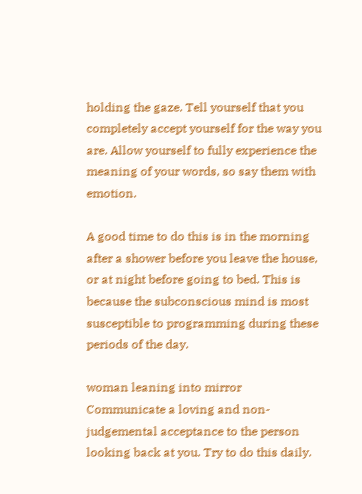holding the gaze. Tell yourself that you completely accept yourself for the way you are. Allow yourself to fully experience the meaning of your words, so say them with emotion.

A good time to do this is in the morning after a shower before you leave the house, or at night before going to bed. This is because the subconscious mind is most susceptible to programming during these periods of the day.

woman leaning into mirror
Communicate a loving and non-judgemental acceptance to the person looking back at you. Try to do this daily.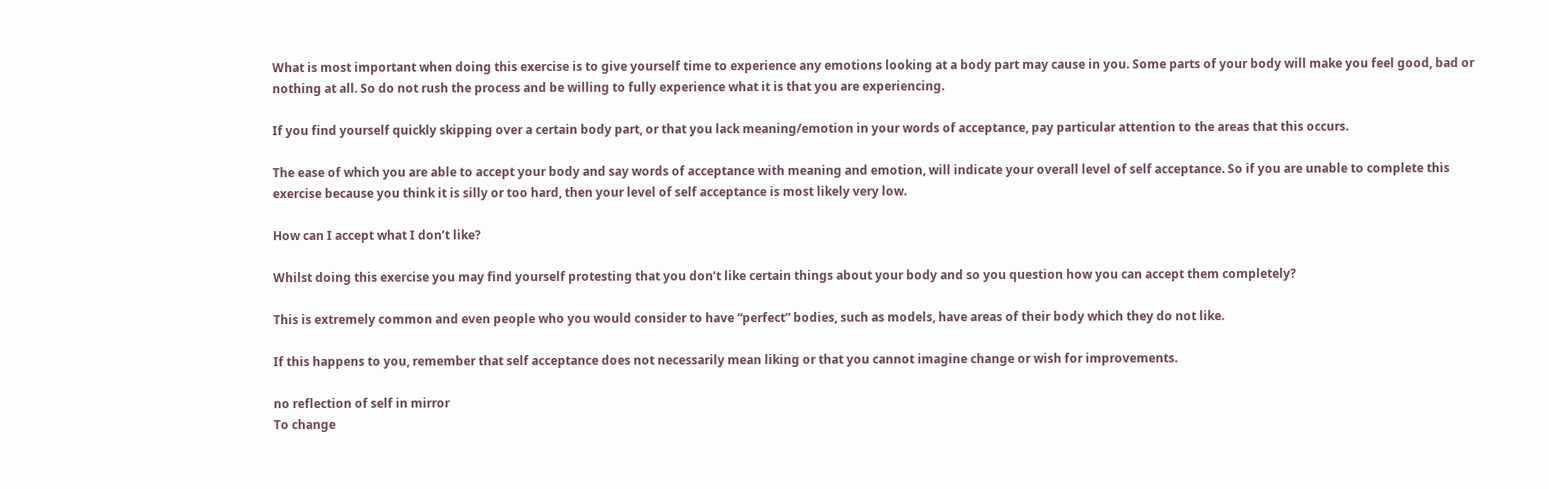What is most important when doing this exercise is to give yourself time to experience any emotions looking at a body part may cause in you. Some parts of your body will make you feel good, bad or nothing at all. So do not rush the process and be willing to fully experience what it is that you are experiencing.

If you find yourself quickly skipping over a certain body part, or that you lack meaning/emotion in your words of acceptance, pay particular attention to the areas that this occurs.

The ease of which you are able to accept your body and say words of acceptance with meaning and emotion, will indicate your overall level of self acceptance. So if you are unable to complete this exercise because you think it is silly or too hard, then your level of self acceptance is most likely very low.

How can I accept what I don’t like?

Whilst doing this exercise you may find yourself protesting that you don’t like certain things about your body and so you question how you can accept them completely?

This is extremely common and even people who you would consider to have “perfect” bodies, such as models, have areas of their body which they do not like.

If this happens to you, remember that self acceptance does not necessarily mean liking or that you cannot imagine change or wish for improvements.

no reflection of self in mirror
To change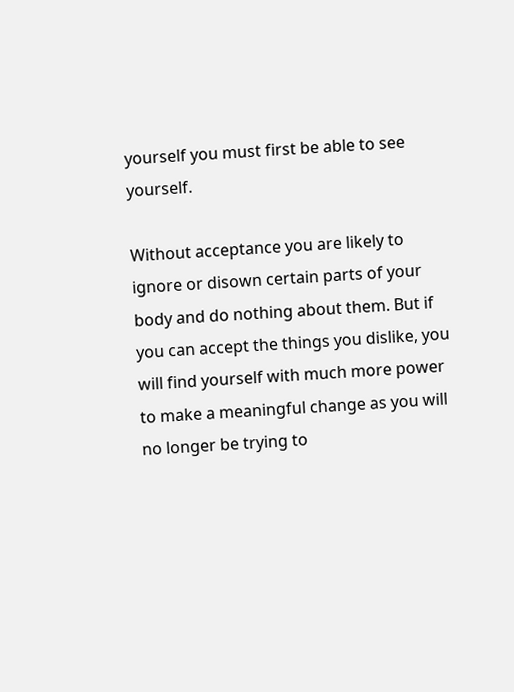yourself you must first be able to see yourself.

Without acceptance you are likely to ignore or disown certain parts of your body and do nothing about them. But if you can accept the things you dislike, you will find yourself with much more power to make a meaningful change as you will no longer be trying to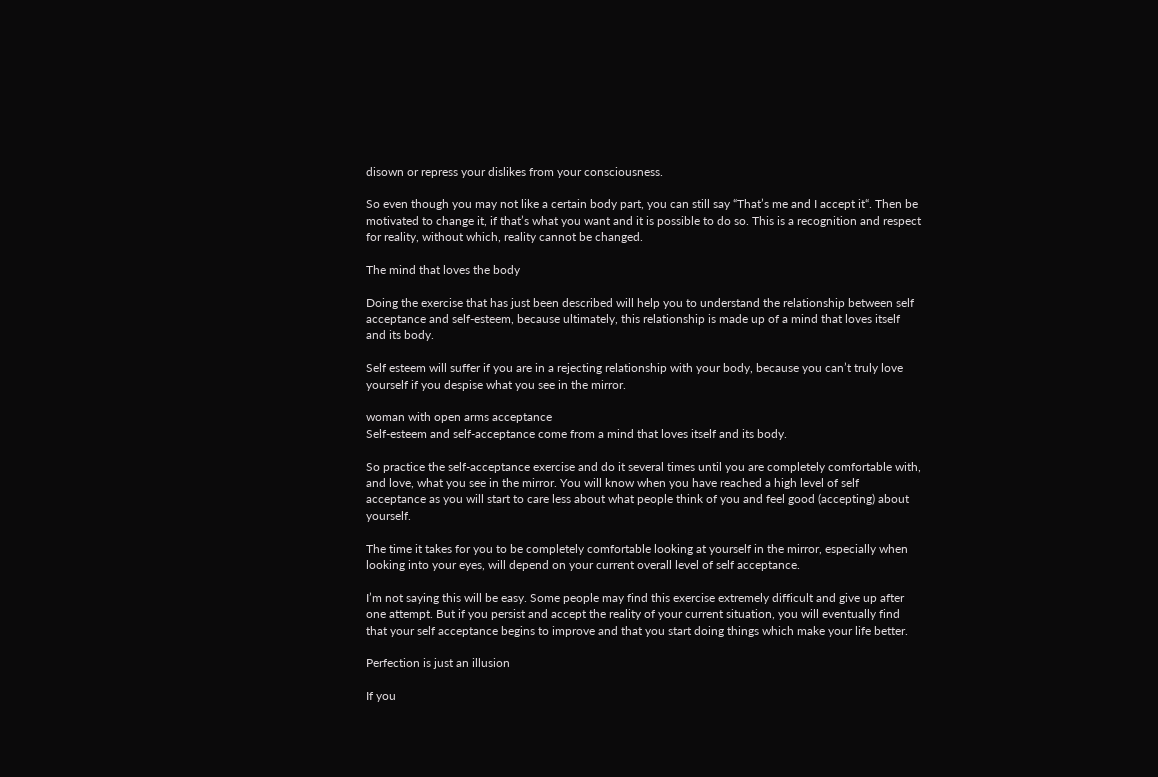disown or repress your dislikes from your consciousness.

So even though you may not like a certain body part, you can still say “That’s me and I accept it“. Then be motivated to change it, if that’s what you want and it is possible to do so. This is a recognition and respect for reality, without which, reality cannot be changed.

The mind that loves the body

Doing the exercise that has just been described will help you to understand the relationship between self acceptance and self-esteem, because ultimately, this relationship is made up of a mind that loves itself and its body.

Self esteem will suffer if you are in a rejecting relationship with your body, because you can’t truly love yourself if you despise what you see in the mirror.

woman with open arms acceptance
Self-esteem and self-acceptance come from a mind that loves itself and its body.

So practice the self-acceptance exercise and do it several times until you are completely comfortable with, and love, what you see in the mirror. You will know when you have reached a high level of self acceptance as you will start to care less about what people think of you and feel good (accepting) about yourself.

The time it takes for you to be completely comfortable looking at yourself in the mirror, especially when looking into your eyes, will depend on your current overall level of self acceptance.

I’m not saying this will be easy. Some people may find this exercise extremely difficult and give up after one attempt. But if you persist and accept the reality of your current situation, you will eventually find that your self acceptance begins to improve and that you start doing things which make your life better.

Perfection is just an illusion

If you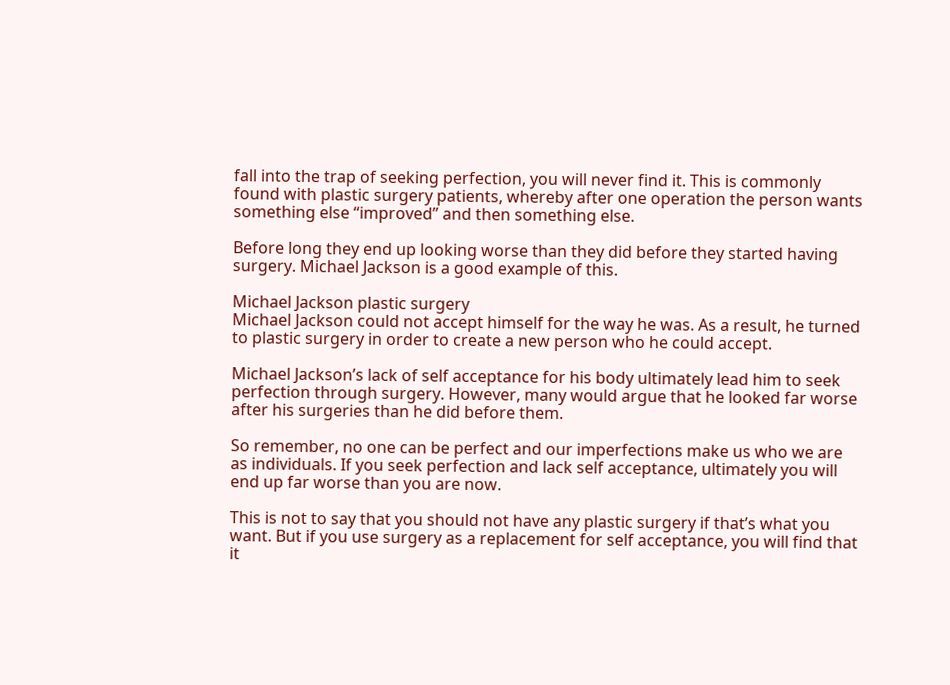fall into the trap of seeking perfection, you will never find it. This is commonly found with plastic surgery patients, whereby after one operation the person wants something else “improved” and then something else.

Before long they end up looking worse than they did before they started having surgery. Michael Jackson is a good example of this.

Michael Jackson plastic surgery
Michael Jackson could not accept himself for the way he was. As a result, he turned to plastic surgery in order to create a new person who he could accept.

Michael Jackson’s lack of self acceptance for his body ultimately lead him to seek perfection through surgery. However, many would argue that he looked far worse after his surgeries than he did before them.

So remember, no one can be perfect and our imperfections make us who we are as individuals. If you seek perfection and lack self acceptance, ultimately you will end up far worse than you are now.

This is not to say that you should not have any plastic surgery if that’s what you want. But if you use surgery as a replacement for self acceptance, you will find that it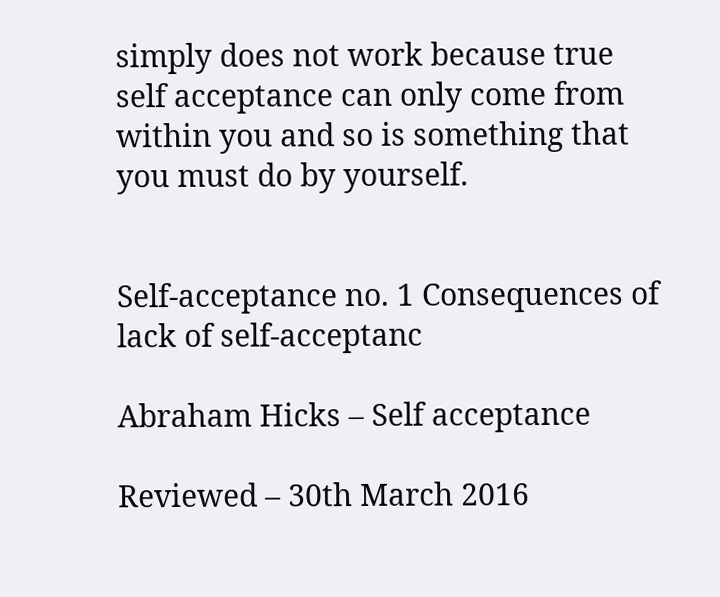simply does not work because true self acceptance can only come from within you and so is something that you must do by yourself.


Self-acceptance no. 1 Consequences of lack of self-acceptanc

Abraham Hicks – Self acceptance

Reviewed – 30th March 2016